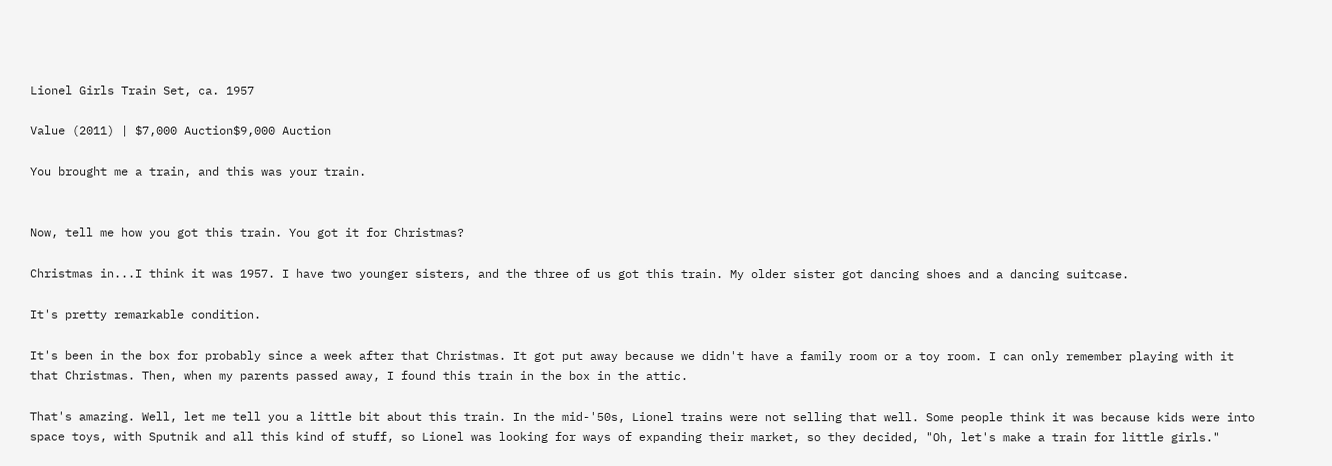Lionel Girls Train Set, ca. 1957

Value (2011) | $7,000 Auction$9,000 Auction

You brought me a train, and this was your train.


Now, tell me how you got this train. You got it for Christmas?

Christmas in...I think it was 1957. I have two younger sisters, and the three of us got this train. My older sister got dancing shoes and a dancing suitcase.

It's pretty remarkable condition.

It's been in the box for probably since a week after that Christmas. It got put away because we didn't have a family room or a toy room. I can only remember playing with it that Christmas. Then, when my parents passed away, I found this train in the box in the attic.

That's amazing. Well, let me tell you a little bit about this train. In the mid-'50s, Lionel trains were not selling that well. Some people think it was because kids were into space toys, with Sputnik and all this kind of stuff, so Lionel was looking for ways of expanding their market, so they decided, "Oh, let's make a train for little girls."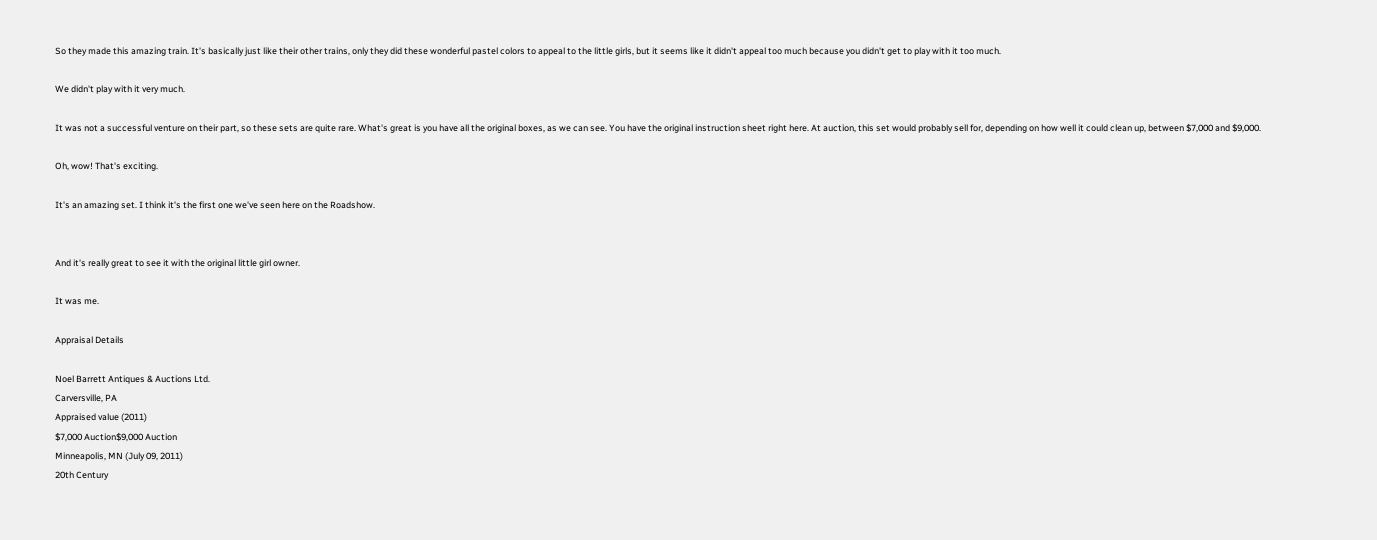So they made this amazing train. It's basically just like their other trains, only they did these wonderful pastel colors to appeal to the little girls, but it seems like it didn't appeal too much because you didn't get to play with it too much.

We didn't play with it very much.

It was not a successful venture on their part, so these sets are quite rare. What's great is you have all the original boxes, as we can see. You have the original instruction sheet right here. At auction, this set would probably sell for, depending on how well it could clean up, between $7,000 and $9,000.

Oh, wow! That's exciting.

It's an amazing set. I think it's the first one we've seen here on the Roadshow.


And it's really great to see it with the original little girl owner.

It was me.

Appraisal Details

Noel Barrett Antiques & Auctions Ltd.
Carversville, PA
Appraised value (2011)
$7,000 Auction$9,000 Auction
Minneapolis, MN (July 09, 2011)
20th Century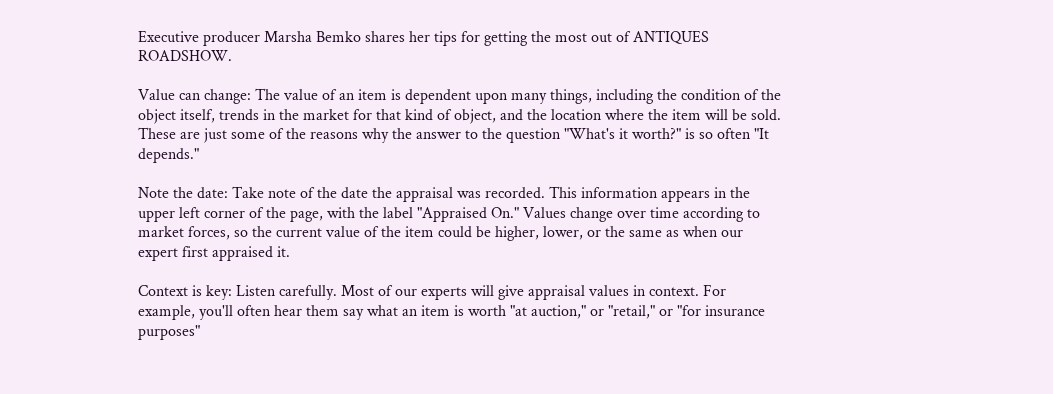Executive producer Marsha Bemko shares her tips for getting the most out of ANTIQUES ROADSHOW.

Value can change: The value of an item is dependent upon many things, including the condition of the object itself, trends in the market for that kind of object, and the location where the item will be sold. These are just some of the reasons why the answer to the question "What's it worth?" is so often "It depends."

Note the date: Take note of the date the appraisal was recorded. This information appears in the upper left corner of the page, with the label "Appraised On." Values change over time according to market forces, so the current value of the item could be higher, lower, or the same as when our expert first appraised it.

Context is key: Listen carefully. Most of our experts will give appraisal values in context. For example, you'll often hear them say what an item is worth "at auction," or "retail," or "for insurance purposes"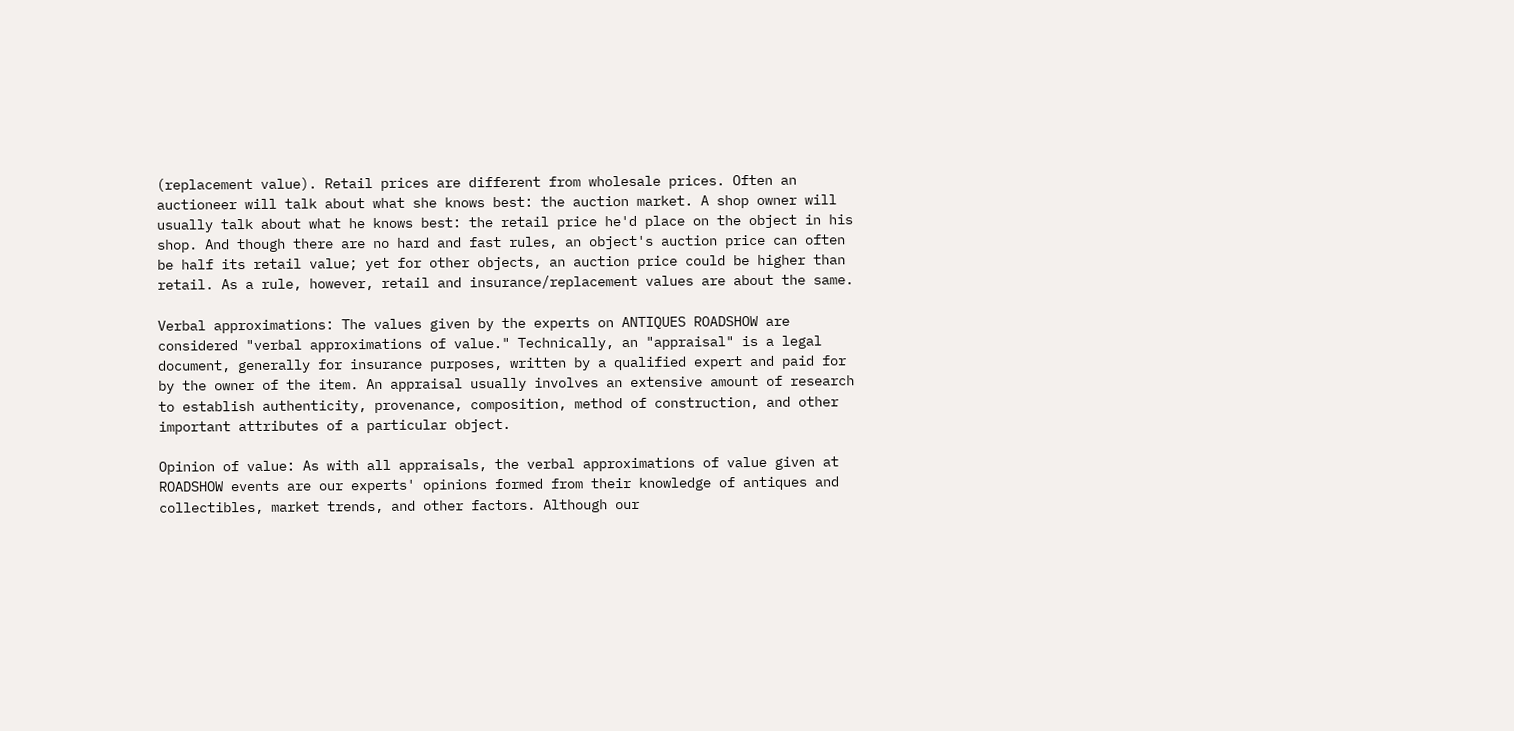(replacement value). Retail prices are different from wholesale prices. Often an auctioneer will talk about what she knows best: the auction market. A shop owner will usually talk about what he knows best: the retail price he'd place on the object in his shop. And though there are no hard and fast rules, an object's auction price can often be half its retail value; yet for other objects, an auction price could be higher than retail. As a rule, however, retail and insurance/replacement values are about the same.

Verbal approximations: The values given by the experts on ANTIQUES ROADSHOW are considered "verbal approximations of value." Technically, an "appraisal" is a legal document, generally for insurance purposes, written by a qualified expert and paid for by the owner of the item. An appraisal usually involves an extensive amount of research to establish authenticity, provenance, composition, method of construction, and other important attributes of a particular object.

Opinion of value: As with all appraisals, the verbal approximations of value given at ROADSHOW events are our experts' opinions formed from their knowledge of antiques and collectibles, market trends, and other factors. Although our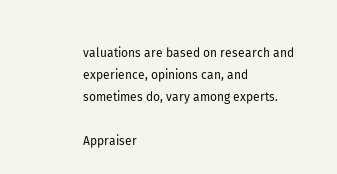valuations are based on research and experience, opinions can, and sometimes do, vary among experts.

Appraiser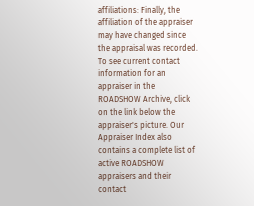affiliations: Finally, the affiliation of the appraiser may have changed since the appraisal was recorded. To see current contact information for an appraiser in the ROADSHOW Archive, click on the link below the appraiser's picture. Our Appraiser Index also contains a complete list of active ROADSHOW appraisers and their contact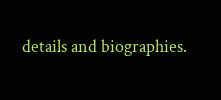details and biographies.